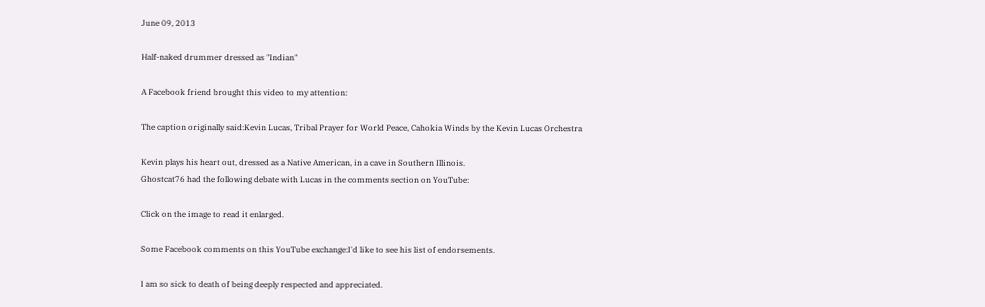June 09, 2013

Half-naked drummer dressed as "Indian"

A Facebook friend brought this video to my attention:

The caption originally said:Kevin Lucas, Tribal Prayer for World Peace, Cahokia Winds by the Kevin Lucas Orchestra

Kevin plays his heart out, dressed as a Native American, in a cave in Southern Illinois.
Ghostcat76 had the following debate with Lucas in the comments section on YouTube:

Click on the image to read it enlarged.

Some Facebook comments on this YouTube exchange:I'd like to see his list of endorsements.

I am so sick to death of being deeply respected and appreciated.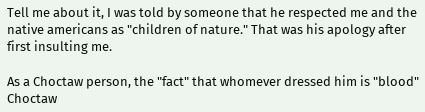Tell me about it, I was told by someone that he respected me and the native americans as "children of nature." That was his apology after first insulting me.

As a Choctaw person, the "fact" that whomever dressed him is "blood" Choctaw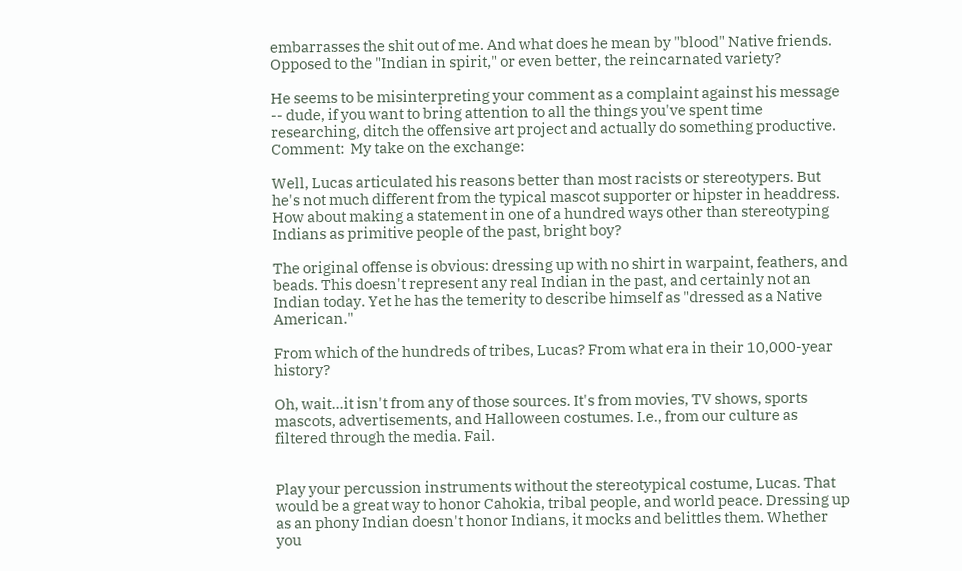embarrasses the shit out of me. And what does he mean by "blood" Native friends. Opposed to the "Indian in spirit," or even better, the reincarnated variety?

He seems to be misinterpreting your comment as a complaint against his message -- dude, if you want to bring attention to all the things you've spent time researching, ditch the offensive art project and actually do something productive.
Comment:  My take on the exchange:

Well, Lucas articulated his reasons better than most racists or stereotypers. But he's not much different from the typical mascot supporter or hipster in headdress. How about making a statement in one of a hundred ways other than stereotyping Indians as primitive people of the past, bright boy?

The original offense is obvious: dressing up with no shirt in warpaint, feathers, and beads. This doesn't represent any real Indian in the past, and certainly not an Indian today. Yet he has the temerity to describe himself as "dressed as a Native American."

From which of the hundreds of tribes, Lucas? From what era in their 10,000-year history?

Oh, wait...it isn't from any of those sources. It's from movies, TV shows, sports mascots, advertisements, and Halloween costumes. I.e., from our culture as filtered through the media. Fail.


Play your percussion instruments without the stereotypical costume, Lucas. That would be a great way to honor Cahokia, tribal people, and world peace. Dressing up as an phony Indian doesn't honor Indians, it mocks and belittles them. Whether you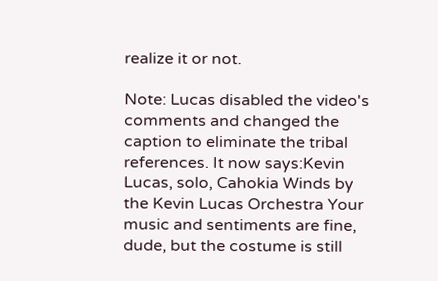realize it or not.

Note: Lucas disabled the video's comments and changed the caption to eliminate the tribal references. It now says:Kevin Lucas, solo, Cahokia Winds by the Kevin Lucas Orchestra Your music and sentiments are fine, dude, but the costume is still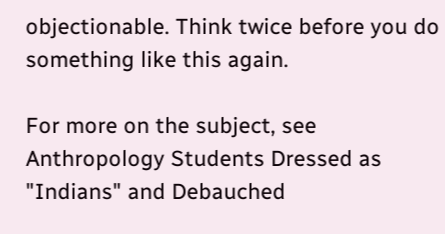objectionable. Think twice before you do something like this again.

For more on the subject, see Anthropology Students Dressed as "Indians" and Debauched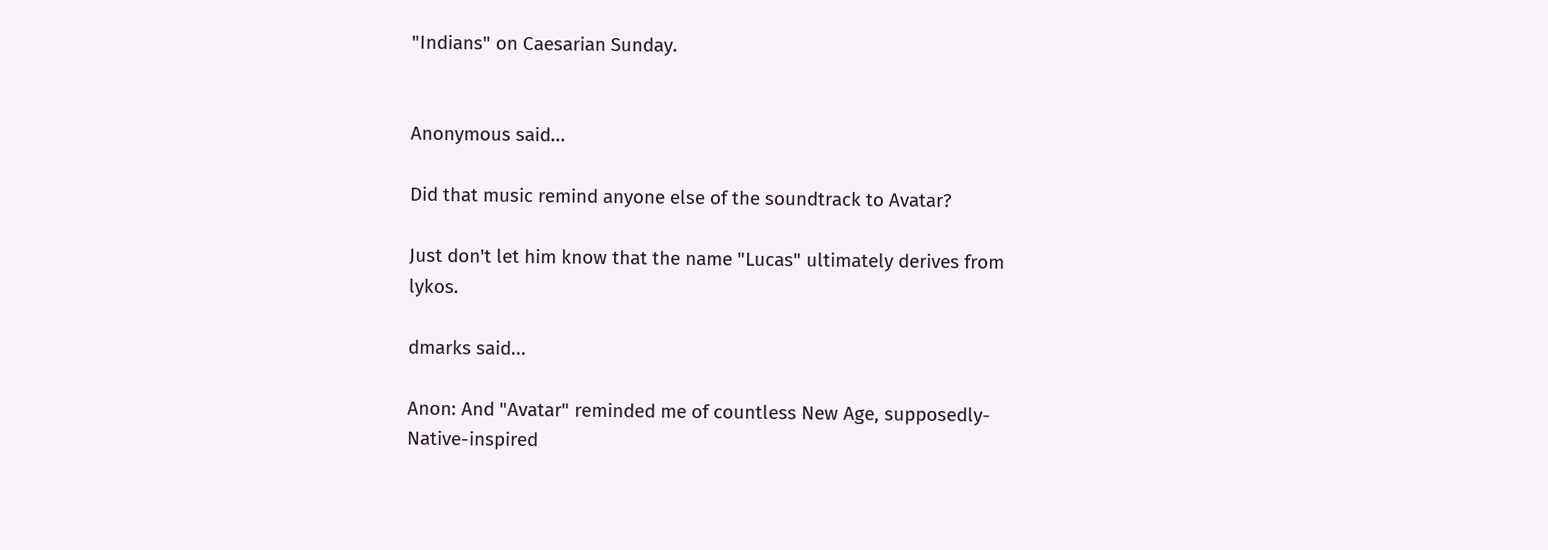"Indians" on Caesarian Sunday.


Anonymous said...

Did that music remind anyone else of the soundtrack to Avatar?

Just don't let him know that the name "Lucas" ultimately derives from lykos.

dmarks said...

Anon: And "Avatar" reminded me of countless New Age, supposedly- Native-inspired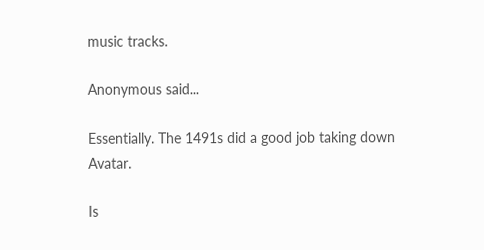music tracks.

Anonymous said...

Essentially. The 1491s did a good job taking down Avatar.

Is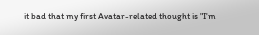it bad that my first Avatar-related thought is "I'm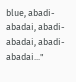blue, abadi-abadai, abadi-abadai, abadi-abadai..."